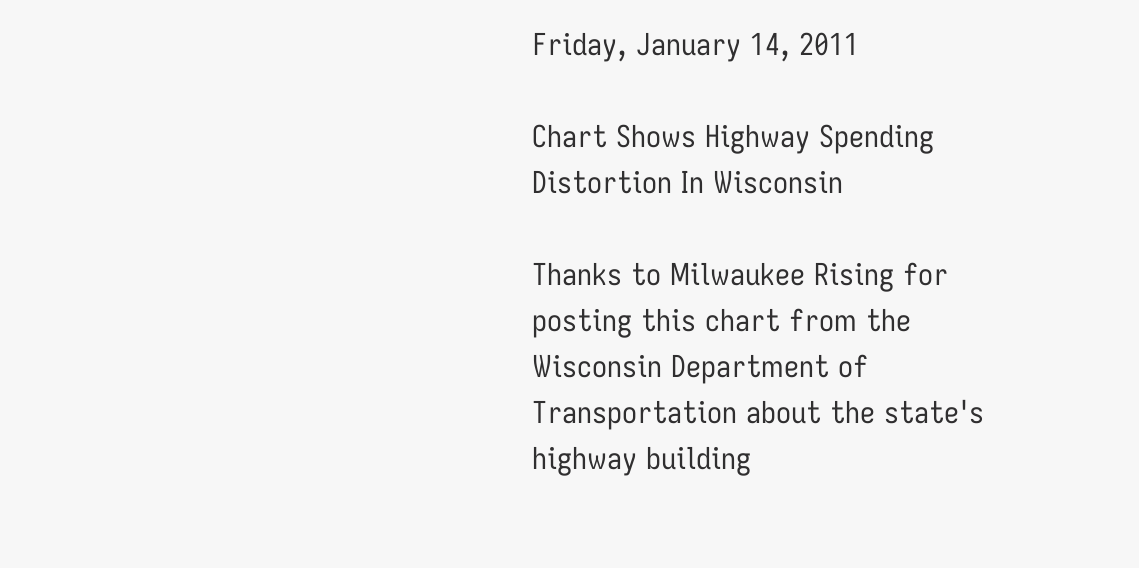Friday, January 14, 2011

Chart Shows Highway Spending Distortion In Wisconsin

Thanks to Milwaukee Rising for posting this chart from the Wisconsin Department of Transportation about the state's highway building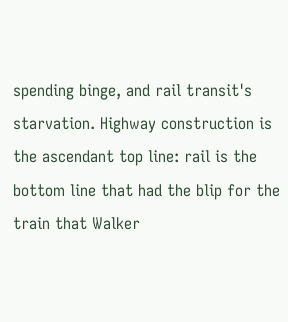spending binge, and rail transit's starvation. Highway construction is the ascendant top line: rail is the bottom line that had the blip for the train that Walker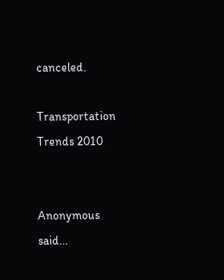canceled.

Transportation Trends 2010


Anonymous said...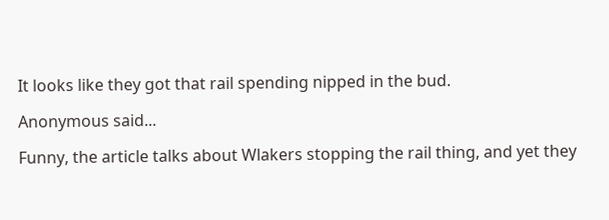It looks like they got that rail spending nipped in the bud.

Anonymous said...

Funny, the article talks about Wlakers stopping the rail thing, and yet they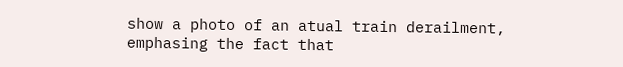show a photo of an atual train derailment, emphasing the fact that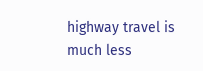highway travel is much less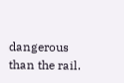dangerous than the rail.